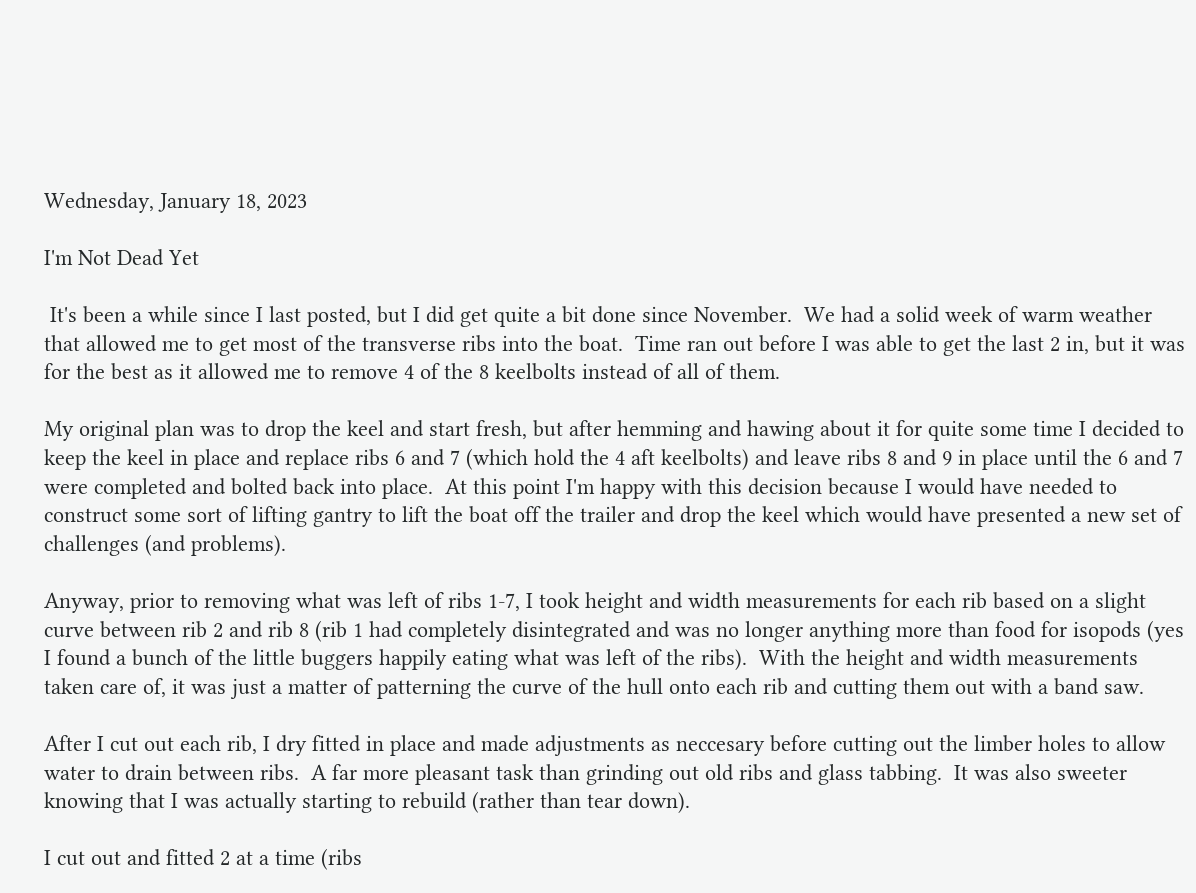Wednesday, January 18, 2023

I'm Not Dead Yet

 It's been a while since I last posted, but I did get quite a bit done since November.  We had a solid week of warm weather that allowed me to get most of the transverse ribs into the boat.  Time ran out before I was able to get the last 2 in, but it was for the best as it allowed me to remove 4 of the 8 keelbolts instead of all of them.

My original plan was to drop the keel and start fresh, but after hemming and hawing about it for quite some time I decided to keep the keel in place and replace ribs 6 and 7 (which hold the 4 aft keelbolts) and leave ribs 8 and 9 in place until the 6 and 7 were completed and bolted back into place.  At this point I'm happy with this decision because I would have needed to construct some sort of lifting gantry to lift the boat off the trailer and drop the keel which would have presented a new set of challenges (and problems).

Anyway, prior to removing what was left of ribs 1-7, I took height and width measurements for each rib based on a slight curve between rib 2 and rib 8 (rib 1 had completely disintegrated and was no longer anything more than food for isopods (yes I found a bunch of the little buggers happily eating what was left of the ribs).  With the height and width measurements taken care of, it was just a matter of patterning the curve of the hull onto each rib and cutting them out with a band saw.

After I cut out each rib, I dry fitted in place and made adjustments as neccesary before cutting out the limber holes to allow water to drain between ribs.  A far more pleasant task than grinding out old ribs and glass tabbing.  It was also sweeter knowing that I was actually starting to rebuild (rather than tear down).

I cut out and fitted 2 at a time (ribs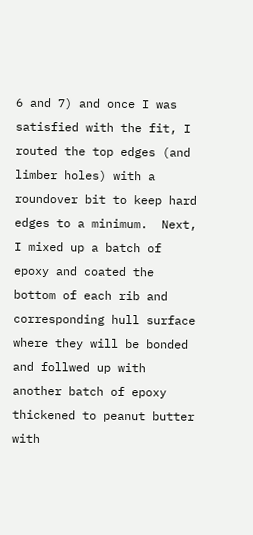6 and 7) and once I was satisfied with the fit, I routed the top edges (and limber holes) with a roundover bit to keep hard edges to a minimum.  Next, I mixed up a batch of epoxy and coated the bottom of each rib and corresponding hull surface where they will be bonded and follwed up with another batch of epoxy thickened to peanut butter with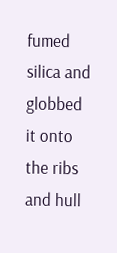fumed silica and globbed it onto the ribs and hull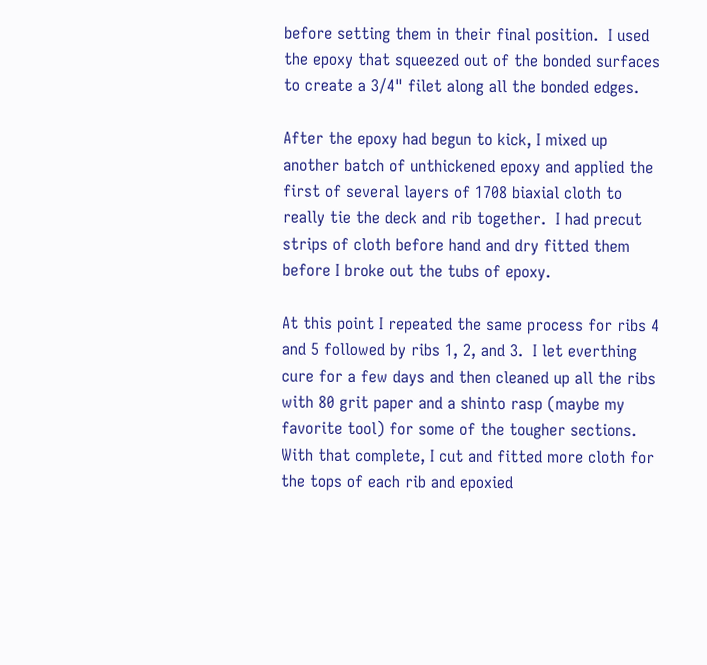before setting them in their final position.  I used the epoxy that squeezed out of the bonded surfaces to create a 3/4" filet along all the bonded edges.

After the epoxy had begun to kick, I mixed up another batch of unthickened epoxy and applied the first of several layers of 1708 biaxial cloth to really tie the deck and rib together.  I had precut strips of cloth before hand and dry fitted them before I broke out the tubs of epoxy.

At this point I repeated the same process for ribs 4 and 5 followed by ribs 1, 2, and 3.  I let everthing cure for a few days and then cleaned up all the ribs with 80 grit paper and a shinto rasp (maybe my favorite tool) for some of the tougher sections.  With that complete, I cut and fitted more cloth for the tops of each rib and epoxied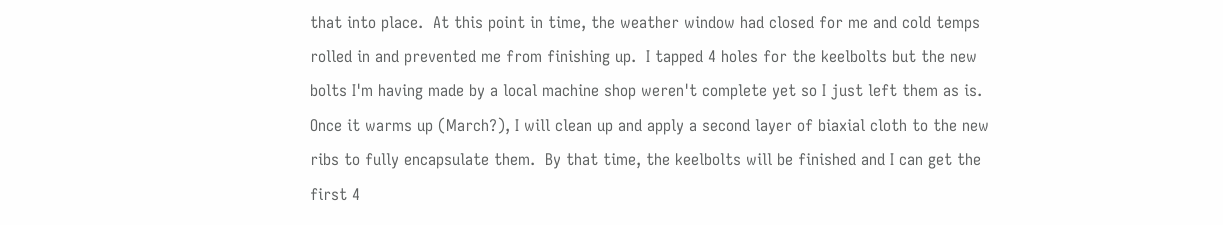that into place.  At this point in time, the weather window had closed for me and cold temps rolled in and prevented me from finishing up.  I tapped 4 holes for the keelbolts but the new bolts I'm having made by a local machine shop weren't complete yet so I just left them as is. Once it warms up (March?), I will clean up and apply a second layer of biaxial cloth to the new ribs to fully encapsulate them.  By that time, the keelbolts will be finished and I can get the first 4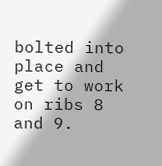bolted into  place and get to work on ribs 8 and 9.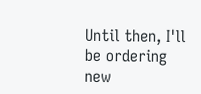Until then, I'll be ordering new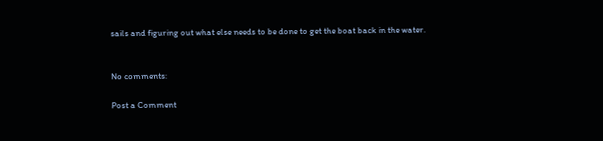sails and figuring out what else needs to be done to get the boat back in the water.


No comments:

Post a Comment